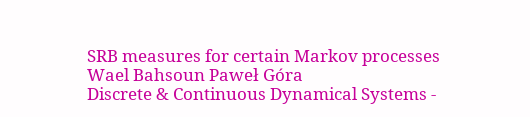SRB measures for certain Markov processes
Wael Bahsoun Paweł Góra
Discrete & Continuous Dynamical Systems -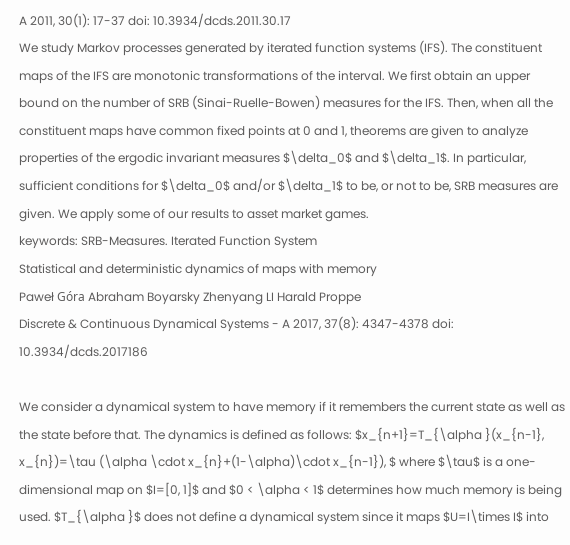A 2011, 30(1): 17-37 doi: 10.3934/dcds.2011.30.17
We study Markov processes generated by iterated function systems (IFS). The constituent maps of the IFS are monotonic transformations of the interval. We first obtain an upper bound on the number of SRB (Sinai-Ruelle-Bowen) measures for the IFS. Then, when all the constituent maps have common fixed points at 0 and 1, theorems are given to analyze properties of the ergodic invariant measures $\delta_0$ and $\delta_1$. In particular, sufficient conditions for $\delta_0$ and/or $\delta_1$ to be, or not to be, SRB measures are given. We apply some of our results to asset market games.
keywords: SRB-Measures. Iterated Function System
Statistical and deterministic dynamics of maps with memory
Paweł Góra Abraham Boyarsky Zhenyang LI Harald Proppe
Discrete & Continuous Dynamical Systems - A 2017, 37(8): 4347-4378 doi: 10.3934/dcds.2017186

We consider a dynamical system to have memory if it remembers the current state as well as the state before that. The dynamics is defined as follows: $x_{n+1}=T_{\alpha }(x_{n-1}, x_{n})=\tau (\alpha \cdot x_{n}+(1-\alpha)\cdot x_{n-1}), $ where $\tau$ is a one-dimensional map on $I=[0, 1]$ and $0 < \alpha < 1$ determines how much memory is being used. $T_{\alpha }$ does not define a dynamical system since it maps $U=I\times I$ into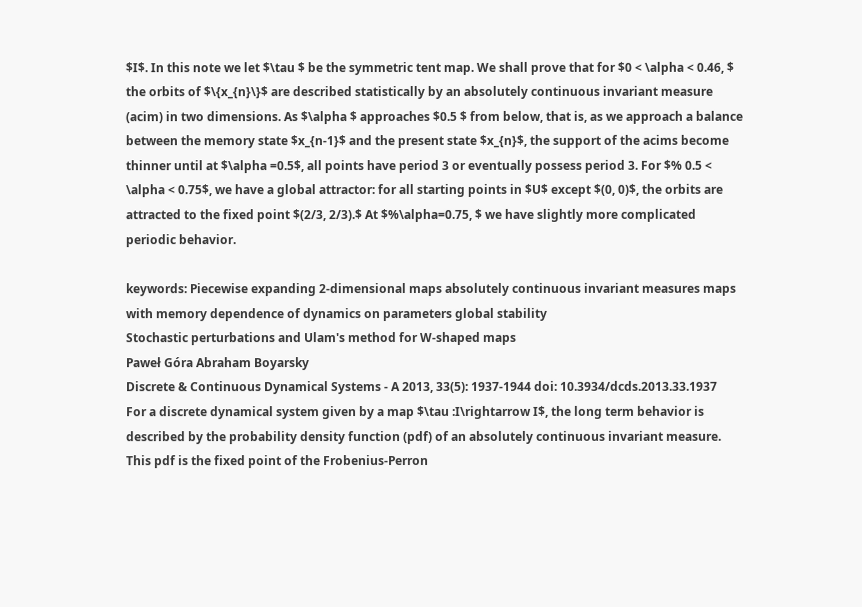$I$. In this note we let $\tau $ be the symmetric tent map. We shall prove that for $0 < \alpha < 0.46, $ the orbits of $\{x_{n}\}$ are described statistically by an absolutely continuous invariant measure (acim) in two dimensions. As $\alpha $ approaches $0.5 $ from below, that is, as we approach a balance between the memory state $x_{n-1}$ and the present state $x_{n}$, the support of the acims become thinner until at $\alpha =0.5$, all points have period 3 or eventually possess period 3. For $% 0.5 < \alpha < 0.75$, we have a global attractor: for all starting points in $U$ except $(0, 0)$, the orbits are attracted to the fixed point $(2/3, 2/3).$ At $%\alpha=0.75, $ we have slightly more complicated periodic behavior.

keywords: Piecewise expanding 2-dimensional maps absolutely continuous invariant measures maps with memory dependence of dynamics on parameters global stability
Stochastic perturbations and Ulam's method for W-shaped maps
Paweł Góra Abraham Boyarsky
Discrete & Continuous Dynamical Systems - A 2013, 33(5): 1937-1944 doi: 10.3934/dcds.2013.33.1937
For a discrete dynamical system given by a map $\tau :I\rightarrow I$, the long term behavior is described by the probability density function (pdf) of an absolutely continuous invariant measure. This pdf is the fixed point of the Frobenius-Perron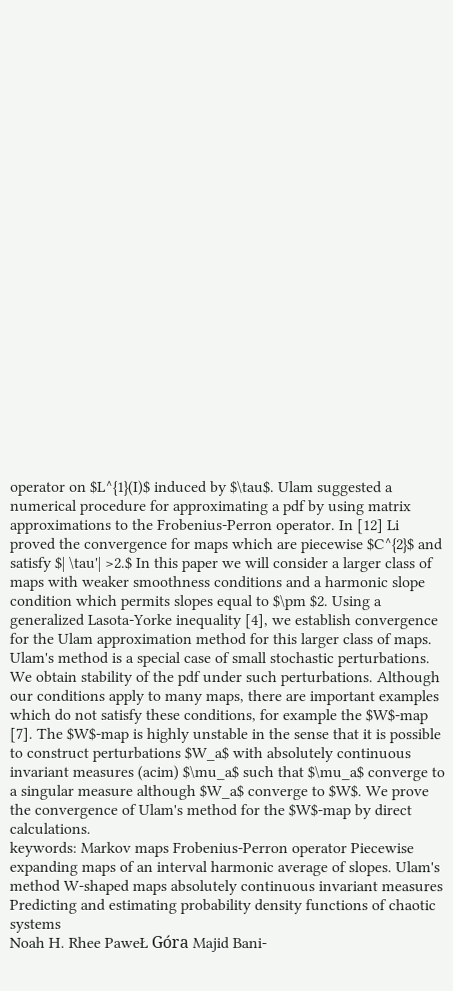operator on $L^{1}(I)$ induced by $\tau$. Ulam suggested a numerical procedure for approximating a pdf by using matrix approximations to the Frobenius-Perron operator. In [12] Li proved the convergence for maps which are piecewise $C^{2}$ and satisfy $| \tau'| >2.$ In this paper we will consider a larger class of maps with weaker smoothness conditions and a harmonic slope condition which permits slopes equal to $\pm $2. Using a generalized Lasota-Yorke inequality [4], we establish convergence for the Ulam approximation method for this larger class of maps. Ulam's method is a special case of small stochastic perturbations. We obtain stability of the pdf under such perturbations. Although our conditions apply to many maps, there are important examples which do not satisfy these conditions, for example the $W$-map [7]. The $W$-map is highly unstable in the sense that it is possible to construct perturbations $W_a$ with absolutely continuous invariant measures (acim) $\mu_a$ such that $\mu_a$ converge to a singular measure although $W_a$ converge to $W$. We prove the convergence of Ulam's method for the $W$-map by direct calculations.
keywords: Markov maps Frobenius-Perron operator Piecewise expanding maps of an interval harmonic average of slopes. Ulam's method W-shaped maps absolutely continuous invariant measures
Predicting and estimating probability density functions of chaotic systems
Noah H. Rhee PaweŁ Góra Majid Bani-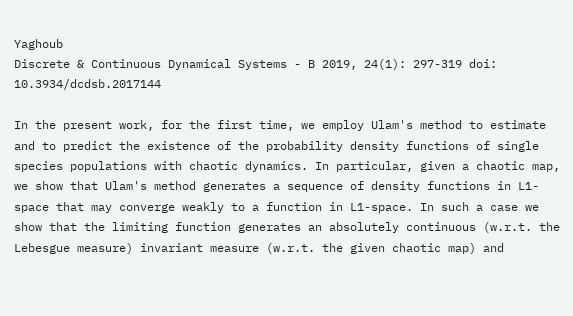Yaghoub
Discrete & Continuous Dynamical Systems - B 2019, 24(1): 297-319 doi: 10.3934/dcdsb.2017144

In the present work, for the first time, we employ Ulam's method to estimate and to predict the existence of the probability density functions of single species populations with chaotic dynamics. In particular, given a chaotic map, we show that Ulam's method generates a sequence of density functions in L1-space that may converge weakly to a function in L1-space. In such a case we show that the limiting function generates an absolutely continuous (w.r.t. the Lebesgue measure) invariant measure (w.r.t. the given chaotic map) and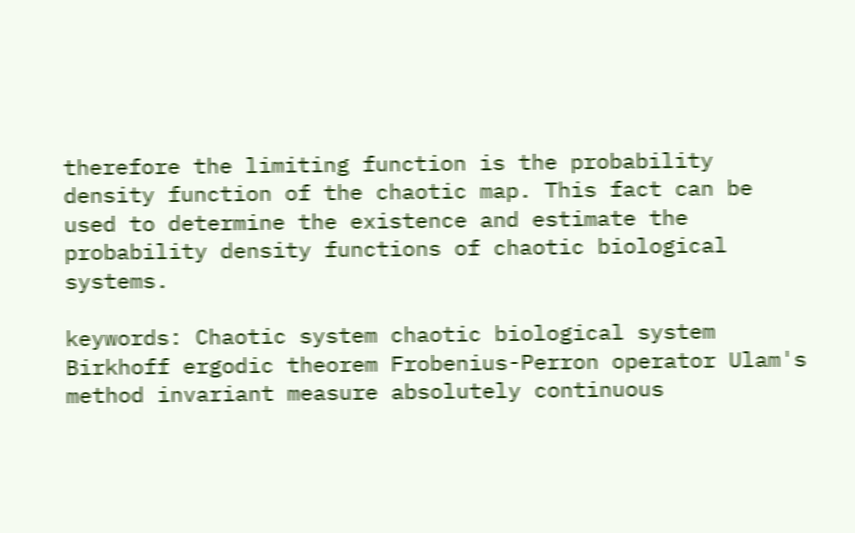therefore the limiting function is the probability density function of the chaotic map. This fact can be used to determine the existence and estimate the probability density functions of chaotic biological systems.

keywords: Chaotic system chaotic biological system Birkhoff ergodic theorem Frobenius-Perron operator Ulam's method invariant measure absolutely continuous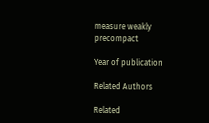measure weakly precompact

Year of publication

Related Authors

Related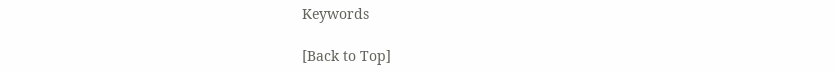Keywords

[Back to Top]